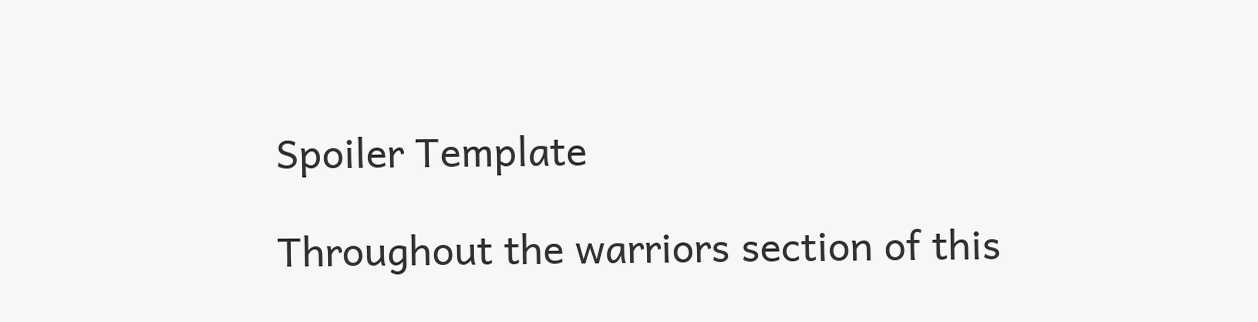Spoiler Template

Throughout the warriors section of this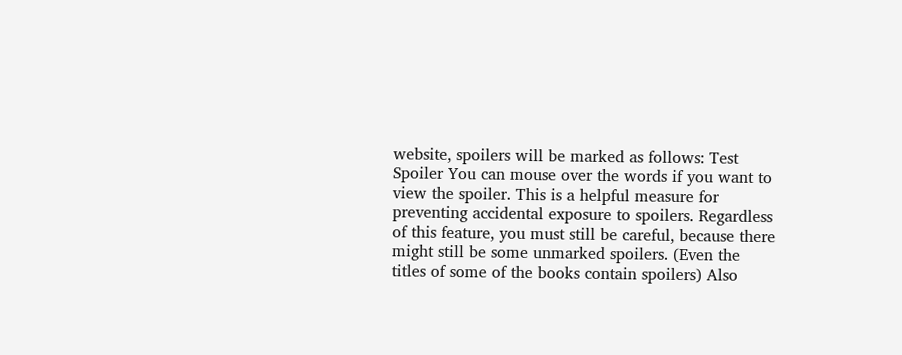website, spoilers will be marked as follows: Test Spoiler You can mouse over the words if you want to view the spoiler. This is a helpful measure for preventing accidental exposure to spoilers. Regardless of this feature, you must still be careful, because there might still be some unmarked spoilers. (Even the titles of some of the books contain spoilers) Also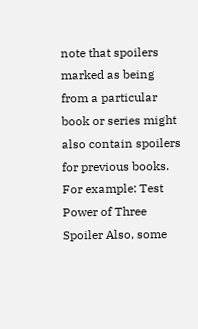note that spoilers marked as being from a particular book or series might also contain spoilers for previous books. For example: Test Power of Three Spoiler Also, some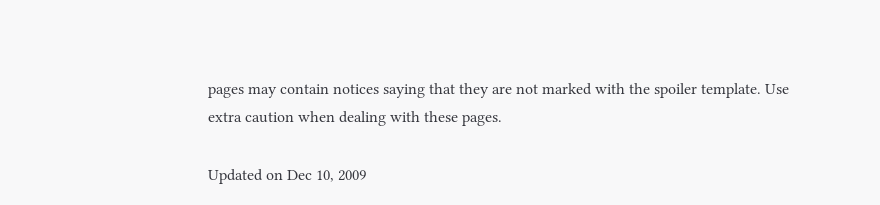pages may contain notices saying that they are not marked with the spoiler template. Use extra caution when dealing with these pages.

Updated on Dec 10, 2009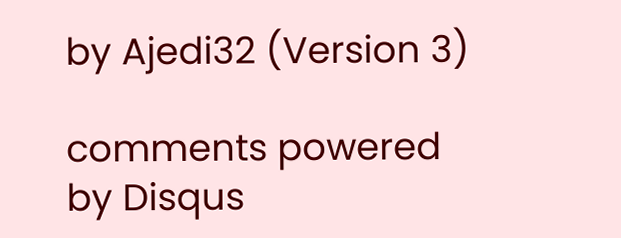by Ajedi32 (Version 3)

comments powered by Disqus